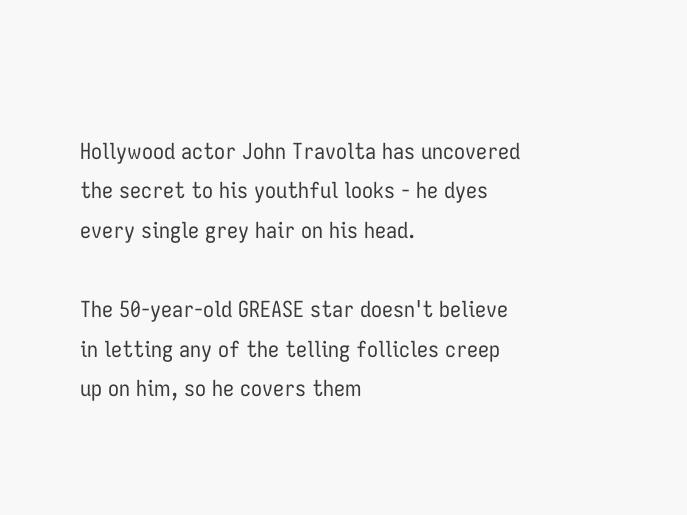Hollywood actor John Travolta has uncovered the secret to his youthful looks - he dyes every single grey hair on his head.

The 50-year-old GREASE star doesn't believe in letting any of the telling follicles creep up on him, so he covers them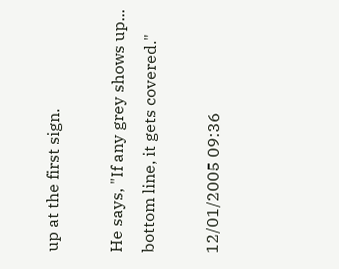up at the first sign.

He says, "If any grey shows up... bottom line, it gets covered."

12/01/2005 09:36